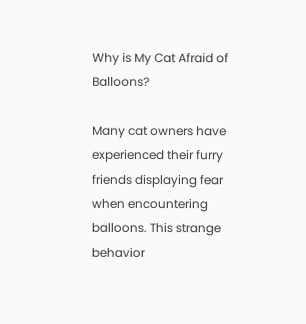Why is My Cat Afraid of Balloons?

Many cat owners have experienced their furry friends displaying fear when encountering balloons. This strange behavior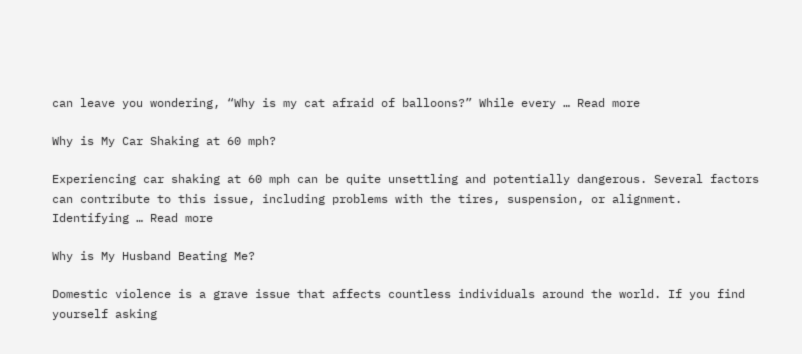can leave you wondering, “Why is my cat afraid of balloons?” While every … Read more

Why is My Car Shaking at 60 mph?

Experiencing car shaking at 60 mph can be quite unsettling and potentially dangerous. Several factors can contribute to this issue, including problems with the tires, suspension, or alignment. Identifying … Read more

Why is My Husband Beating Me?

Domestic violence is a grave issue that affects countless individuals around the world. If you find yourself asking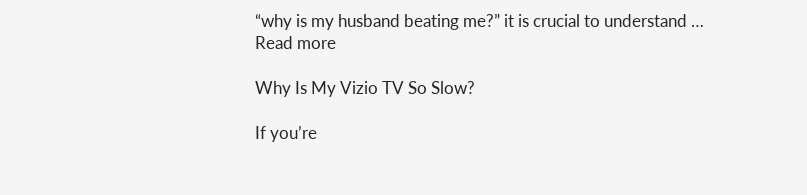“why is my husband beating me?” it is crucial to understand … Read more

Why Is My Vizio TV So Slow?

If you’re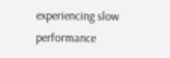experiencing slow performance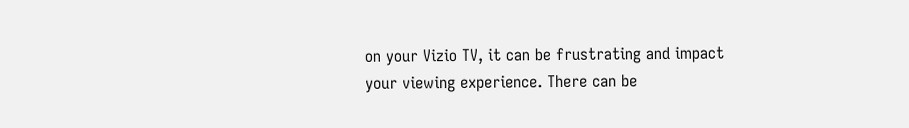on your Vizio TV, it can be frustrating and impact your viewing experience. There can be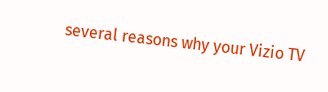several reasons why your Vizio TV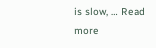is slow, … Read more